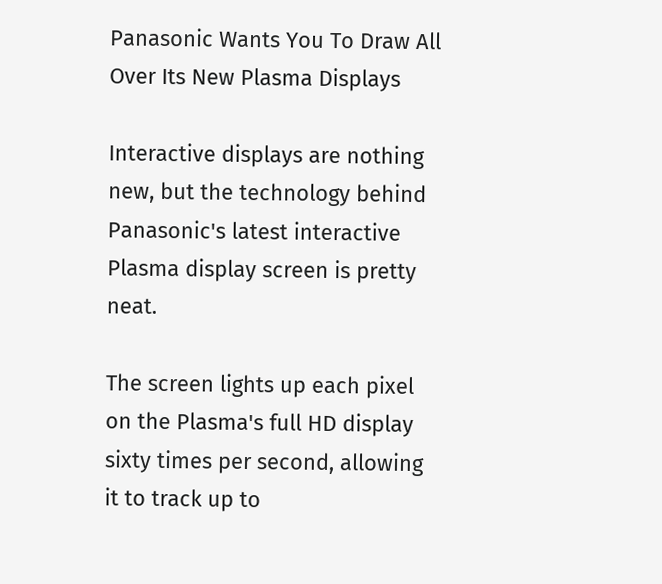Panasonic Wants You To Draw All Over Its New Plasma Displays

Interactive displays are nothing new, but the technology behind Panasonic's latest interactive Plasma display screen is pretty neat.

The screen lights up each pixel on the Plasma's full HD display sixty times per second, allowing it to track up to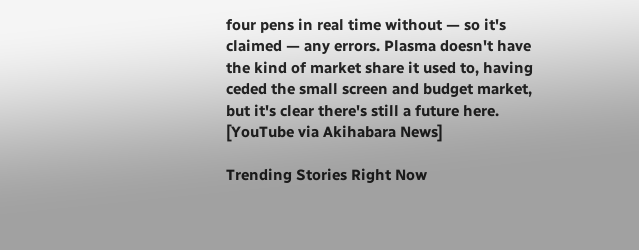four pens in real time without — so it's claimed — any errors. Plasma doesn't have the kind of market share it used to, having ceded the small screen and budget market, but it's clear there's still a future here. [YouTube via Akihabara News]

Trending Stories Right Now